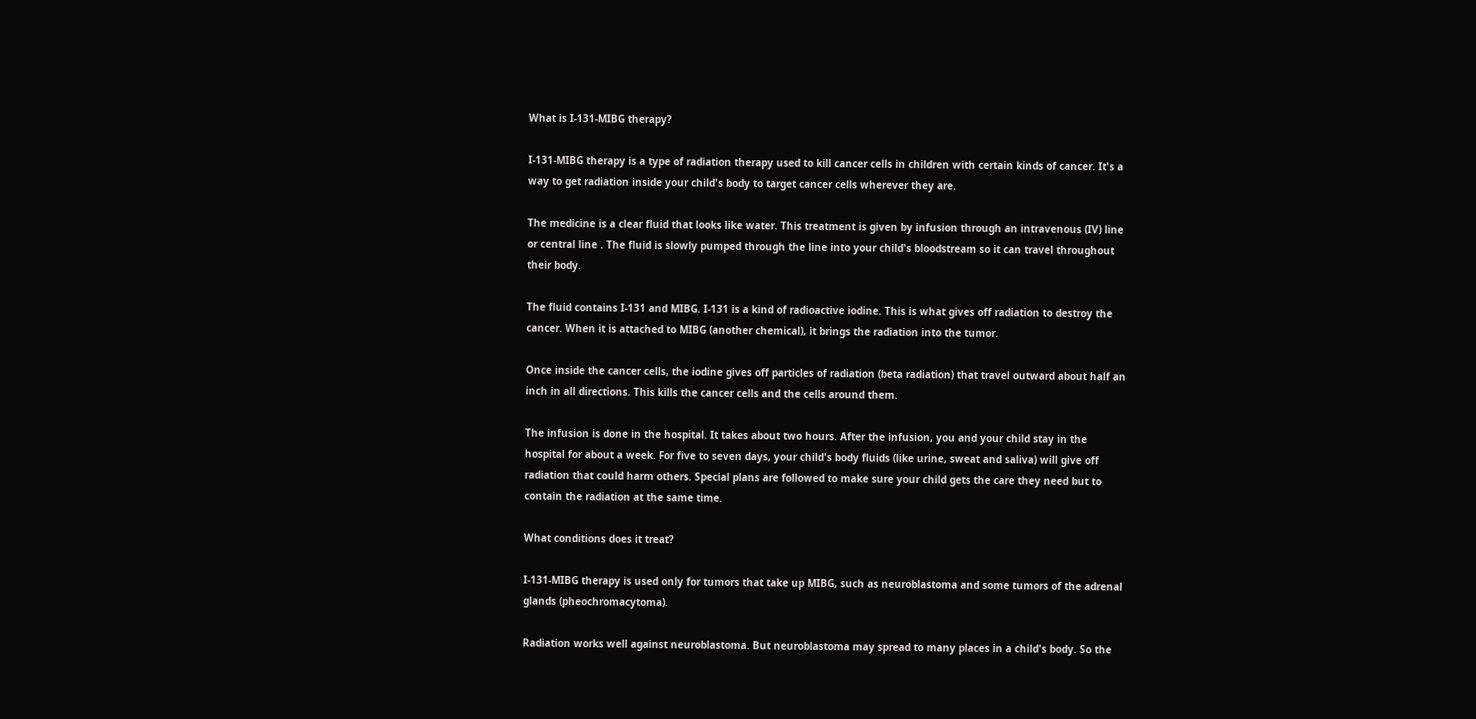What is I-131-MIBG therapy?

I-131-MIBG therapy is a type of radiation therapy used to kill cancer cells in children with certain kinds of cancer. It's a way to get radiation inside your child's body to target cancer cells wherever they are.

The medicine is a clear fluid that looks like water. This treatment is given by infusion through an intravenous (IV) line or central line . The fluid is slowly pumped through the line into your child's bloodstream so it can travel throughout their body.

The fluid contains I-131 and MIBG. I-131 is a kind of radioactive iodine. This is what gives off radiation to destroy the cancer. When it is attached to MIBG (another chemical), it brings the radiation into the tumor.

Once inside the cancer cells, the iodine gives off particles of radiation (beta radiation) that travel outward about half an inch in all directions. This kills the cancer cells and the cells around them.

The infusion is done in the hospital. It takes about two hours. After the infusion, you and your child stay in the hospital for about a week. For five to seven days, your child's body fluids (like urine, sweat and saliva) will give off radiation that could harm others. Special plans are followed to make sure your child gets the care they need but to contain the radiation at the same time.

What conditions does it treat?

I-131-MIBG therapy is used only for tumors that take up MIBG, such as neuroblastoma and some tumors of the adrenal glands (pheochromacytoma).

Radiation works well against neuroblastoma. But neuroblastoma may spread to many places in a child's body. So the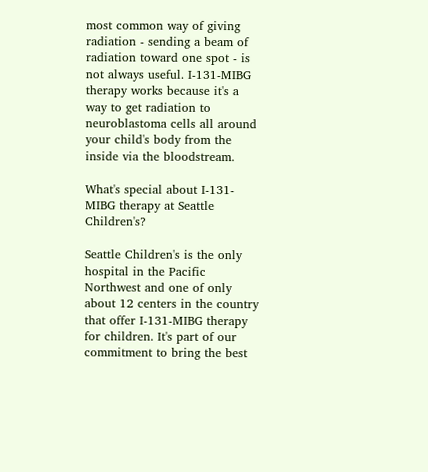most common way of giving radiation - sending a beam of radiation toward one spot - is not always useful. I-131-MIBG therapy works because it's a way to get radiation to neuroblastoma cells all around your child's body from the inside via the bloodstream.

What's special about I-131-MIBG therapy at Seattle Children's?

Seattle Children's is the only hospital in the Pacific Northwest and one of only about 12 centers in the country that offer I-131-MIBG therapy for children. It's part of our commitment to bring the best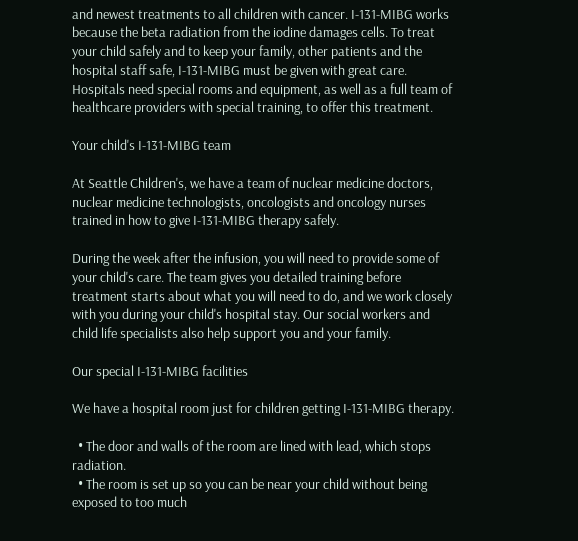and newest treatments to all children with cancer. I-131-MIBG works because the beta radiation from the iodine damages cells. To treat your child safely and to keep your family, other patients and the hospital staff safe, I-131-MIBG must be given with great care. Hospitals need special rooms and equipment, as well as a full team of healthcare providers with special training, to offer this treatment.

Your child's I-131-MIBG team

At Seattle Children's, we have a team of nuclear medicine doctors, nuclear medicine technologists, oncologists and oncology nurses trained in how to give I-131-MIBG therapy safely.

During the week after the infusion, you will need to provide some of your child's care. The team gives you detailed training before treatment starts about what you will need to do, and we work closely with you during your child's hospital stay. Our social workers and child life specialists also help support you and your family.

Our special I-131-MIBG facilities

We have a hospital room just for children getting I-131-MIBG therapy.

  • The door and walls of the room are lined with lead, which stops radiation.
  • The room is set up so you can be near your child without being exposed to too much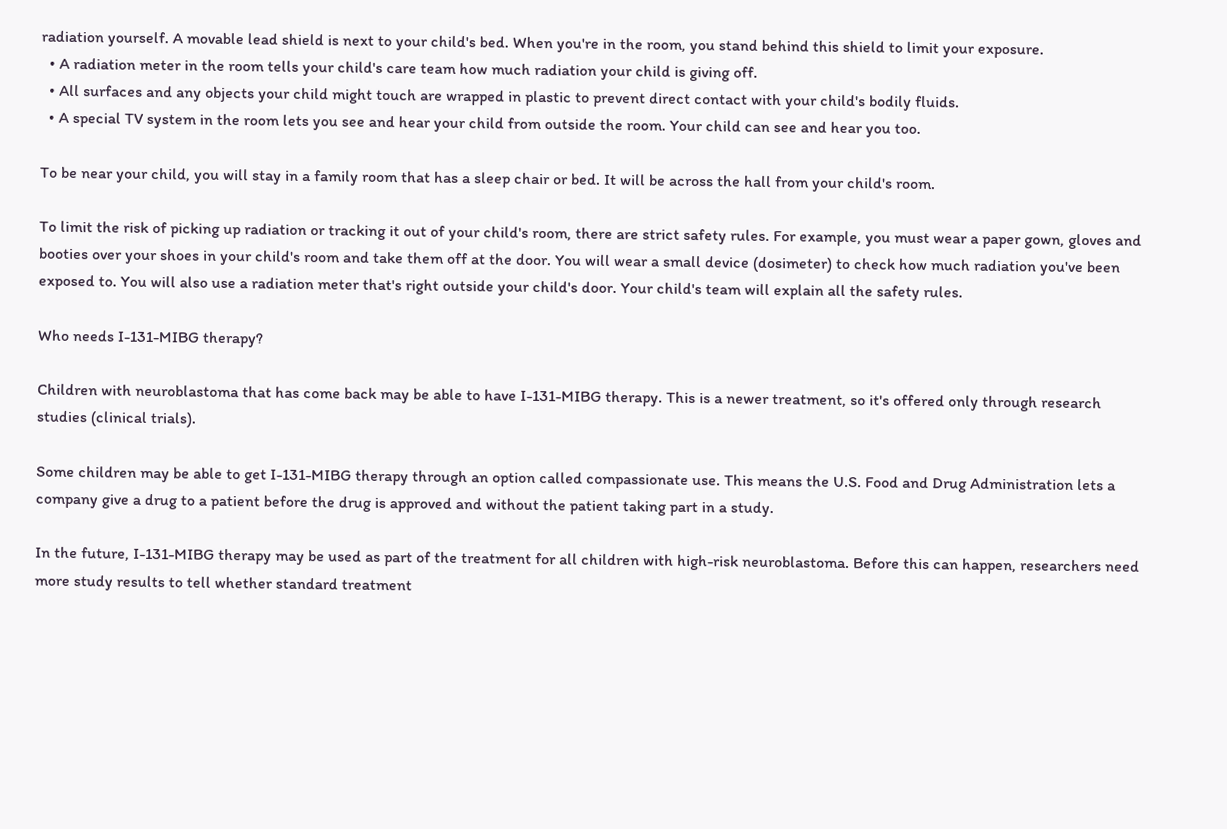radiation yourself. A movable lead shield is next to your child's bed. When you're in the room, you stand behind this shield to limit your exposure.
  • A radiation meter in the room tells your child's care team how much radiation your child is giving off.
  • All surfaces and any objects your child might touch are wrapped in plastic to prevent direct contact with your child's bodily fluids.
  • A special TV system in the room lets you see and hear your child from outside the room. Your child can see and hear you too.

To be near your child, you will stay in a family room that has a sleep chair or bed. It will be across the hall from your child's room.

To limit the risk of picking up radiation or tracking it out of your child's room, there are strict safety rules. For example, you must wear a paper gown, gloves and booties over your shoes in your child's room and take them off at the door. You will wear a small device (dosimeter) to check how much radiation you've been exposed to. You will also use a radiation meter that's right outside your child's door. Your child's team will explain all the safety rules.

Who needs I-131-MIBG therapy?

Children with neuroblastoma that has come back may be able to have I-131-MIBG therapy. This is a newer treatment, so it's offered only through research studies (clinical trials).

Some children may be able to get I-131-MIBG therapy through an option called compassionate use. This means the U.S. Food and Drug Administration lets a company give a drug to a patient before the drug is approved and without the patient taking part in a study.

In the future, I-131-MIBG therapy may be used as part of the treatment for all children with high-risk neuroblastoma. Before this can happen, researchers need more study results to tell whether standard treatment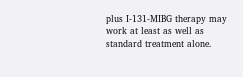plus I-131-MIBG therapy may work at least as well as standard treatment alone.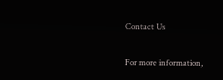Contact Us

For more information,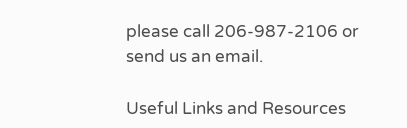please call 206-987-2106 or send us an email.

Useful Links and Resources